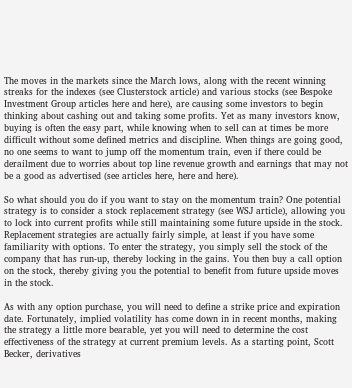The moves in the markets since the March lows, along with the recent winning streaks for the indexes (see Clusterstock article) and various stocks (see Bespoke Investment Group articles here and here), are causing some investors to begin thinking about cashing out and taking some profits. Yet as many investors know, buying is often the easy part, while knowing when to sell can at times be more difficult without some defined metrics and discipline. When things are going good, no one seems to want to jump off the momentum train, even if there could be derailment due to worries about top line revenue growth and earnings that may not be a good as advertised (see articles here, here and here).

So what should you do if you want to stay on the momentum train? One potential strategy is to consider a stock replacement strategy (see WSJ article), allowing you to lock into current profits while still maintaining some future upside in the stock. Replacement strategies are actually fairly simple, at least if you have some familiarity with options. To enter the strategy, you simply sell the stock of the company that has run-up, thereby locking in the gains. You then buy a call option on the stock, thereby giving you the potential to benefit from future upside moves in the stock.

As with any option purchase, you will need to define a strike price and expiration date. Fortunately, implied volatility has come down in in recent months, making the strategy a little more bearable, yet you will need to determine the cost effectiveness of the strategy at current premium levels. As a starting point, Scott Becker, derivatives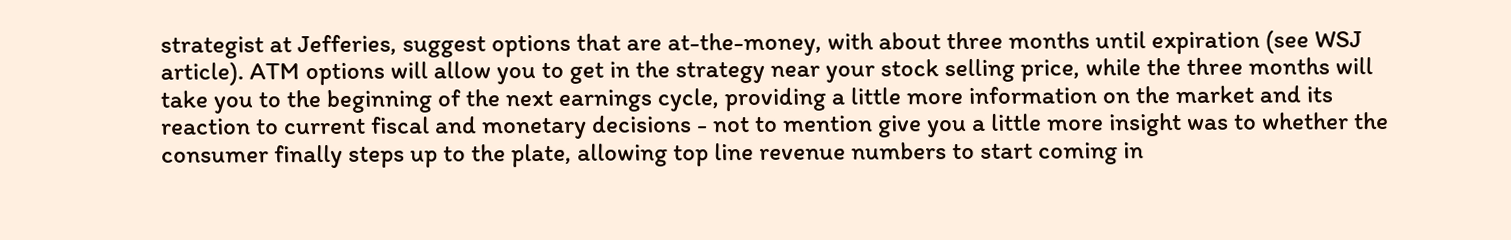strategist at Jefferies, suggest options that are at-the-money, with about three months until expiration (see WSJ article). ATM options will allow you to get in the strategy near your stock selling price, while the three months will take you to the beginning of the next earnings cycle, providing a little more information on the market and its reaction to current fiscal and monetary decisions - not to mention give you a little more insight was to whether the consumer finally steps up to the plate, allowing top line revenue numbers to start coming in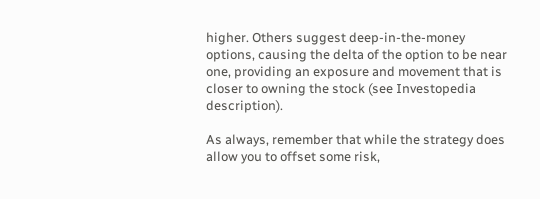higher. Others suggest deep-in-the-money options, causing the delta of the option to be near one, providing an exposure and movement that is closer to owning the stock (see Investopedia description).

As always, remember that while the strategy does allow you to offset some risk,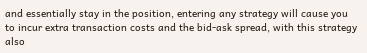and essentially stay in the position, entering any strategy will cause you to incur extra transaction costs and the bid-ask spread, with this strategy also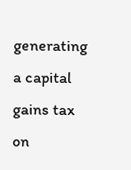generating a capital gains tax on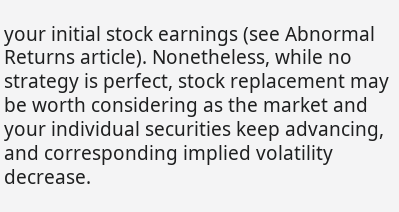your initial stock earnings (see Abnormal Returns article). Nonetheless, while no strategy is perfect, stock replacement may be worth considering as the market and your individual securities keep advancing, and corresponding implied volatility decrease.